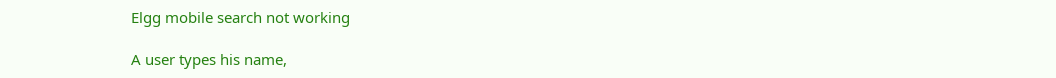Elgg mobile search not working

A user types his name,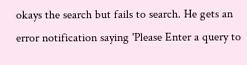okays the search but fails to search. He gets an error notification saying 'Please Enter a query to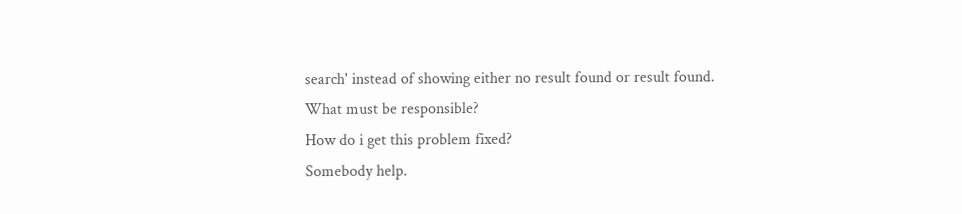search' instead of showing either no result found or result found. What must be responsible?
How do i get this problem fixed?
Somebody help.